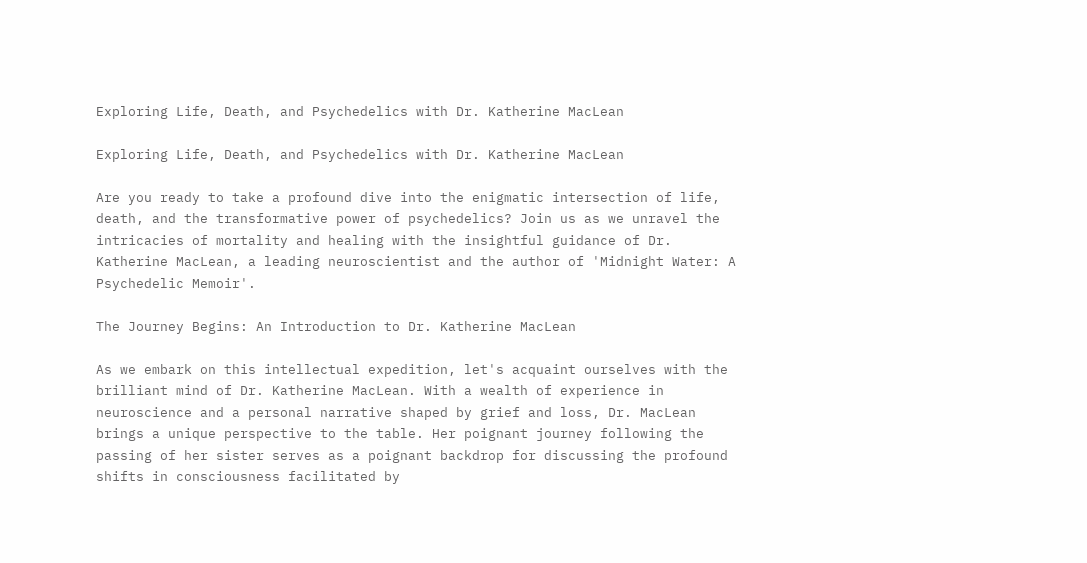Exploring Life, Death, and Psychedelics with Dr. Katherine MacLean

Exploring Life, Death, and Psychedelics with Dr. Katherine MacLean

Are you ready to take a profound dive into the enigmatic intersection of life, death, and the transformative power of psychedelics? Join us as we unravel the intricacies of mortality and healing with the insightful guidance of Dr. Katherine MacLean, a leading neuroscientist and the author of 'Midnight Water: A Psychedelic Memoir'.

The Journey Begins: An Introduction to Dr. Katherine MacLean

As we embark on this intellectual expedition, let's acquaint ourselves with the brilliant mind of Dr. Katherine MacLean. With a wealth of experience in neuroscience and a personal narrative shaped by grief and loss, Dr. MacLean brings a unique perspective to the table. Her poignant journey following the passing of her sister serves as a poignant backdrop for discussing the profound shifts in consciousness facilitated by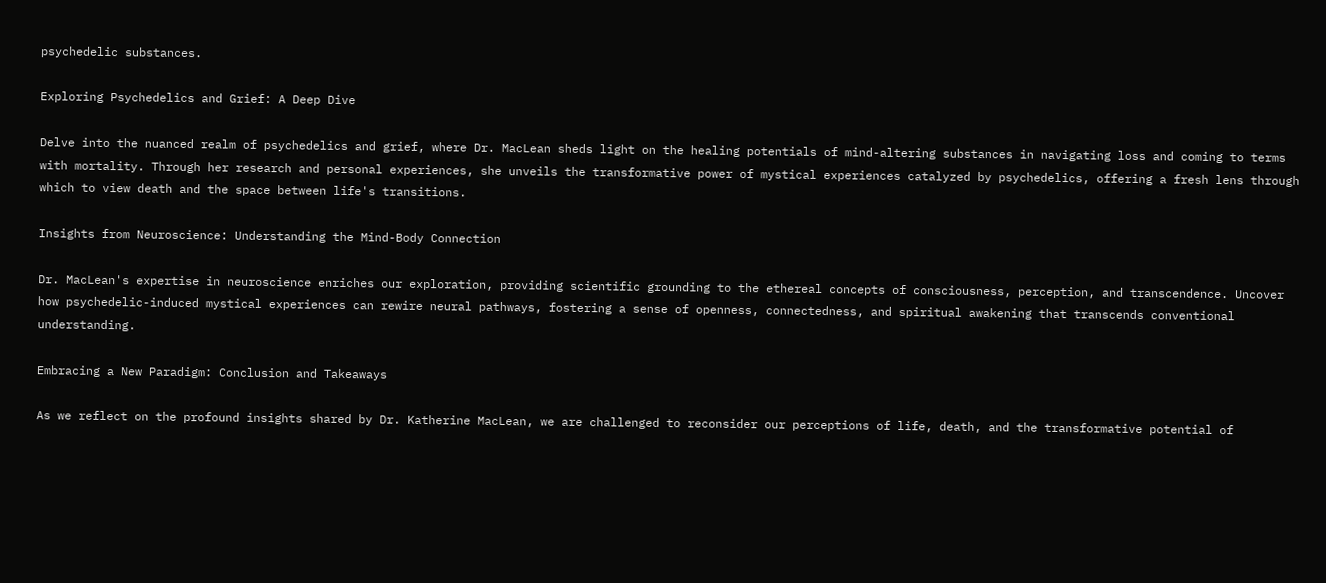psychedelic substances.

Exploring Psychedelics and Grief: A Deep Dive

Delve into the nuanced realm of psychedelics and grief, where Dr. MacLean sheds light on the healing potentials of mind-altering substances in navigating loss and coming to terms with mortality. Through her research and personal experiences, she unveils the transformative power of mystical experiences catalyzed by psychedelics, offering a fresh lens through which to view death and the space between life's transitions.

Insights from Neuroscience: Understanding the Mind-Body Connection

Dr. MacLean's expertise in neuroscience enriches our exploration, providing scientific grounding to the ethereal concepts of consciousness, perception, and transcendence. Uncover how psychedelic-induced mystical experiences can rewire neural pathways, fostering a sense of openness, connectedness, and spiritual awakening that transcends conventional understanding.

Embracing a New Paradigm: Conclusion and Takeaways

As we reflect on the profound insights shared by Dr. Katherine MacLean, we are challenged to reconsider our perceptions of life, death, and the transformative potential of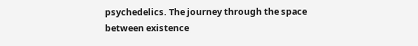psychedelics. The journey through the space between existence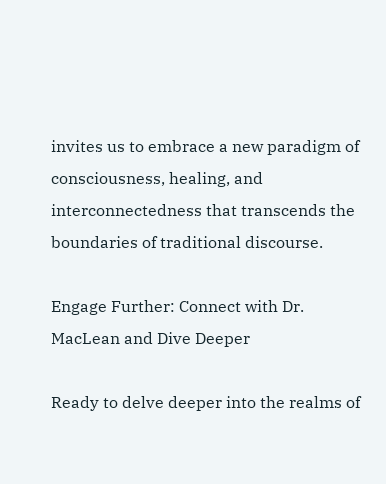invites us to embrace a new paradigm of consciousness, healing, and interconnectedness that transcends the boundaries of traditional discourse.

Engage Further: Connect with Dr. MacLean and Dive Deeper

Ready to delve deeper into the realms of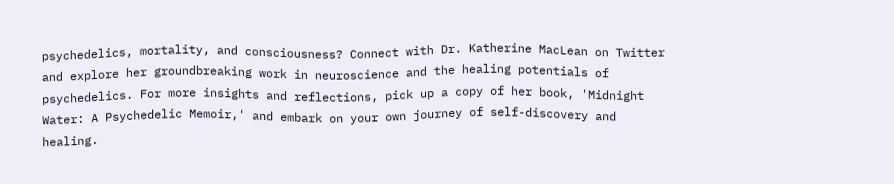psychedelics, mortality, and consciousness? Connect with Dr. Katherine MacLean on Twitter and explore her groundbreaking work in neuroscience and the healing potentials of psychedelics. For more insights and reflections, pick up a copy of her book, 'Midnight Water: A Psychedelic Memoir,' and embark on your own journey of self-discovery and healing.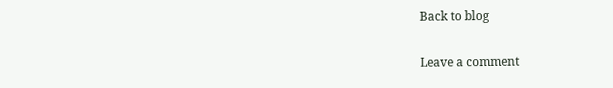Back to blog

Leave a comment